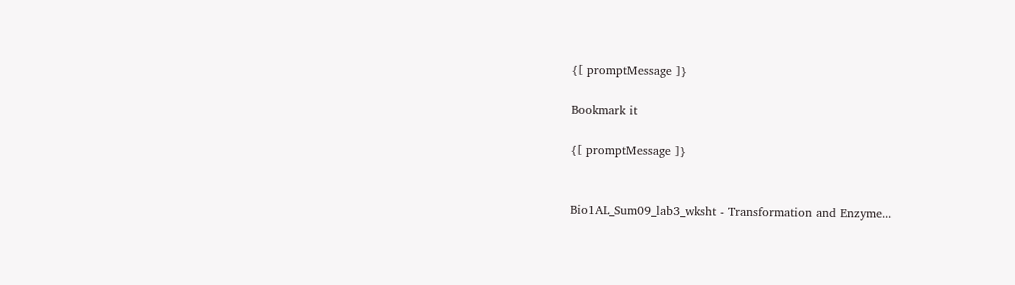{[ promptMessage ]}

Bookmark it

{[ promptMessage ]}


Bio1AL_Sum09_lab3_wksht - Transformation and Enzyme...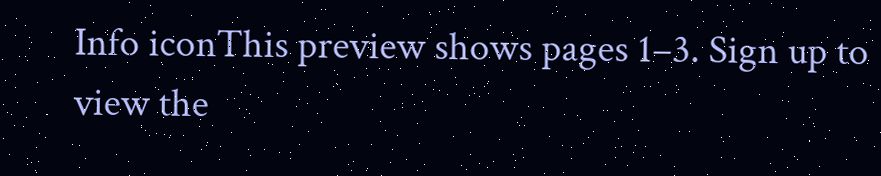Info iconThis preview shows pages 1–3. Sign up to view the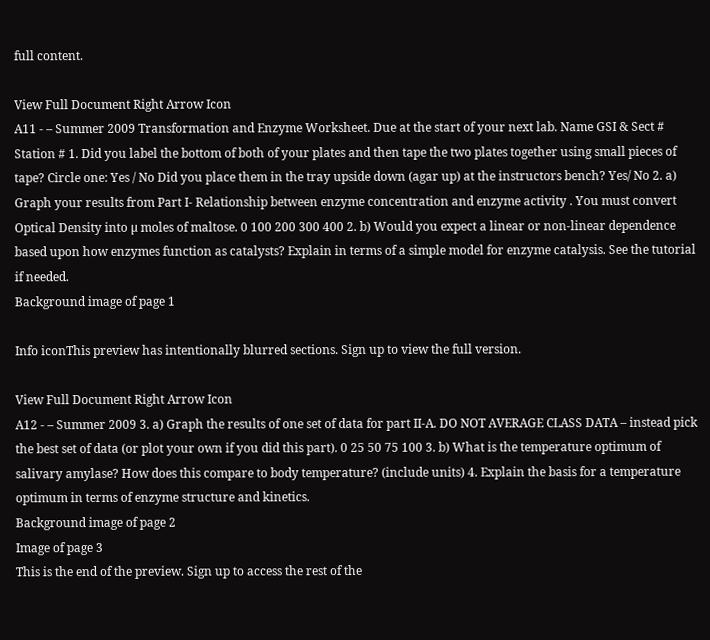full content.

View Full Document Right Arrow Icon
A11 - – Summer 2009 Transformation and Enzyme Worksheet. Due at the start of your next lab. Name GSI & Sect # Station # 1. Did you label the bottom of both of your plates and then tape the two plates together using small pieces of tape? Circle one: Yes / No Did you place them in the tray upside down (agar up) at the instructors bench? Yes/ No 2. a) Graph your results from Part I- Relationship between enzyme concentration and enzyme activity . You must convert Optical Density into µ moles of maltose. 0 100 200 300 400 2. b) Would you expect a linear or non-linear dependence based upon how enzymes function as catalysts? Explain in terms of a simple model for enzyme catalysis. See the tutorial if needed.
Background image of page 1

Info iconThis preview has intentionally blurred sections. Sign up to view the full version.

View Full Document Right Arrow Icon
A12 - – Summer 2009 3. a) Graph the results of one set of data for part II-A. DO NOT AVERAGE CLASS DATA – instead pick the best set of data (or plot your own if you did this part). 0 25 50 75 100 3. b) What is the temperature optimum of salivary amylase? How does this compare to body temperature? (include units) 4. Explain the basis for a temperature optimum in terms of enzyme structure and kinetics.
Background image of page 2
Image of page 3
This is the end of the preview. Sign up to access the rest of the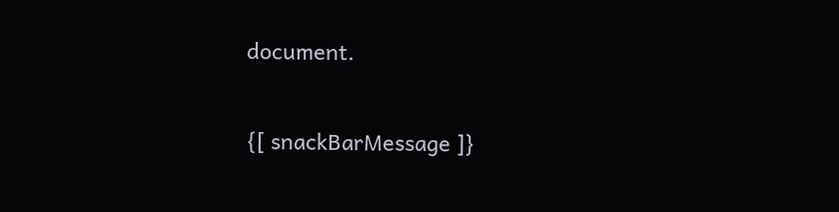document.

{[ snackBarMessage ]}